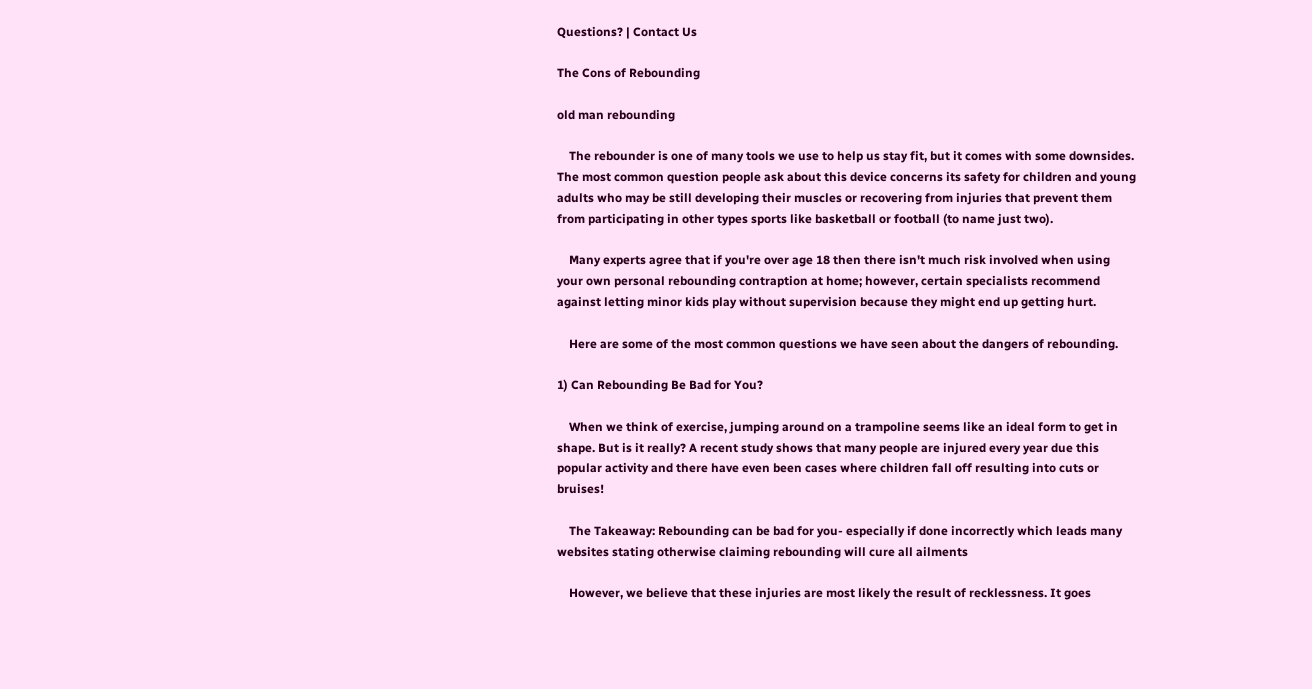Questions? | Contact Us

The Cons of Rebounding

old man rebounding

    The rebounder is one of many tools we use to help us stay fit, but it comes with some downsides. The most common question people ask about this device concerns its safety for children and young adults who may be still developing their muscles or recovering from injuries that prevent them from participating in other types sports like basketball or football (to name just two).

    Many experts agree that if you're over age 18 then there isn't much risk involved when using your own personal rebounding contraption at home; however, certain specialists recommend against letting minor kids play without supervision because they might end up getting hurt.

    Here are some of the most common questions we have seen about the dangers of rebounding.

1) Can Rebounding Be Bad for You?

    When we think of exercise, jumping around on a trampoline seems like an ideal form to get in shape. But is it really? A recent study shows that many people are injured every year due this popular activity and there have even been cases where children fall off resulting into cuts or bruises!

    The Takeaway: Rebounding can be bad for you- especially if done incorrectly which leads many websites stating otherwise claiming rebounding will cure all ailments

    However, we believe that these injuries are most likely the result of recklessness. It goes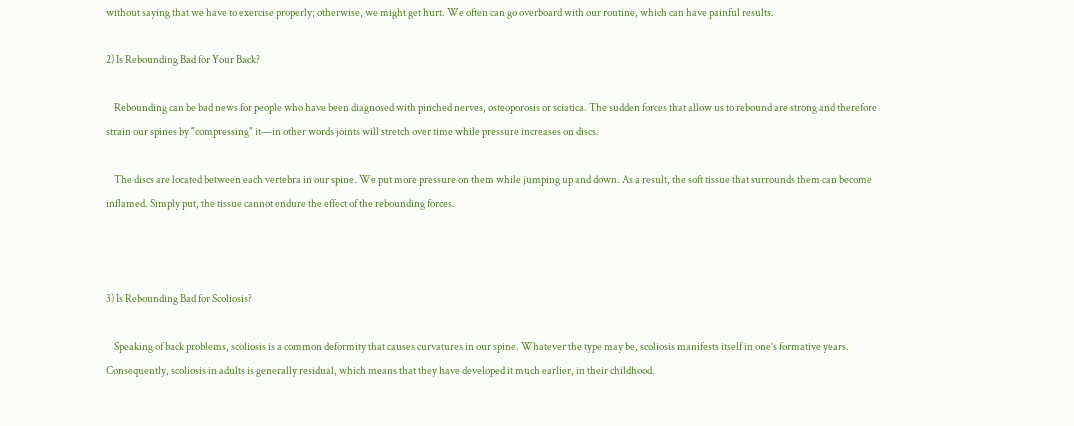without saying that we have to exercise properly; otherwise, we might get hurt. We often can go overboard with our routine, which can have painful results.

2) Is Rebounding Bad for Your Back?

    Rebounding can be bad news for people who have been diagnosed with pinched nerves, osteoporosis or sciatica. The sudden forces that allow us to rebound are strong and therefore strain our spines by "compressing" it—in other words joints will stretch over time while pressure increases on discs.

    The discs are located between each vertebra in our spine. We put more pressure on them while jumping up and down. As a result, the soft tissue that surrounds them can become inflamed. Simply put, the tissue cannot endure the effect of the rebounding forces.



3) Is Rebounding Bad for Scoliosis?

    Speaking of back problems, scoliosis is a common deformity that causes curvatures in our spine. Whatever the type may be, scoliosis manifests itself in one’s formative years. Consequently, scoliosis in adults is generally residual, which means that they have developed it much earlier, in their childhood.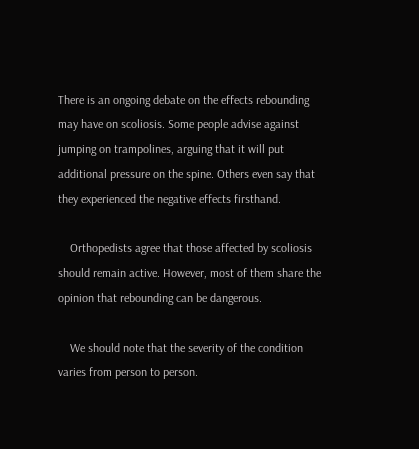There is an ongoing debate on the effects rebounding may have on scoliosis. Some people advise against jumping on trampolines, arguing that it will put additional pressure on the spine. Others even say that they experienced the negative effects firsthand.

    Orthopedists agree that those affected by scoliosis should remain active. However, most of them share the opinion that rebounding can be dangerous.

    We should note that the severity of the condition varies from person to person.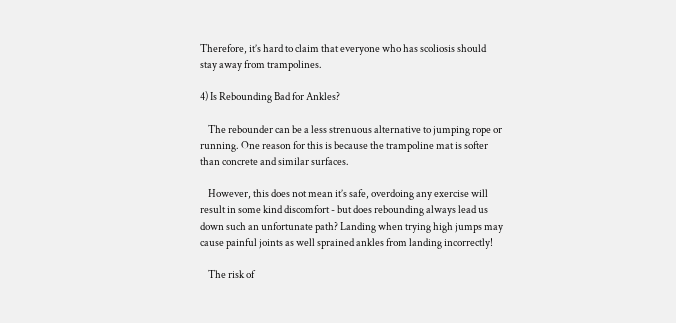Therefore, it’s hard to claim that everyone who has scoliosis should stay away from trampolines.

4) Is Rebounding Bad for Ankles?

    The rebounder can be a less strenuous alternative to jumping rope or running. One reason for this is because the trampoline mat is softer than concrete and similar surfaces.

    However, this does not mean it’s safe, overdoing any exercise will result in some kind discomfort - but does rebounding always lead us down such an unfortunate path? Landing when trying high jumps may cause painful joints as well sprained ankles from landing incorrectly!

    The risk of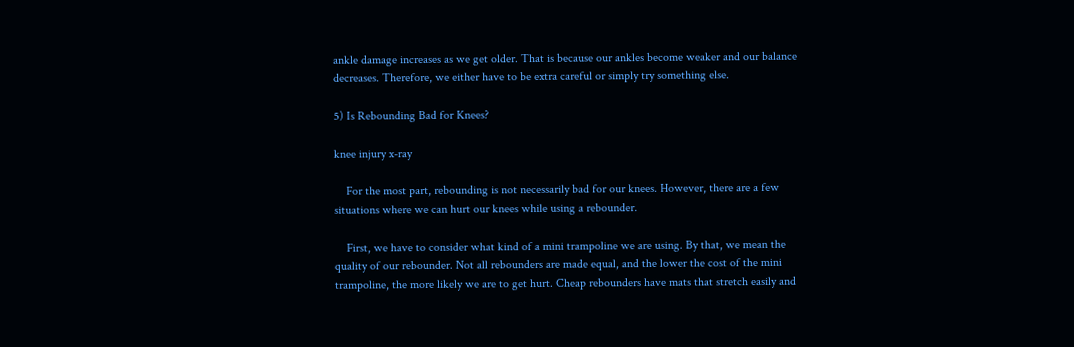ankle damage increases as we get older. That is because our ankles become weaker and our balance decreases. Therefore, we either have to be extra careful or simply try something else.

5) Is Rebounding Bad for Knees?

knee injury x-ray

    For the most part, rebounding is not necessarily bad for our knees. However, there are a few situations where we can hurt our knees while using a rebounder.

    First, we have to consider what kind of a mini trampoline we are using. By that, we mean the quality of our rebounder. Not all rebounders are made equal, and the lower the cost of the mini trampoline, the more likely we are to get hurt. Cheap rebounders have mats that stretch easily and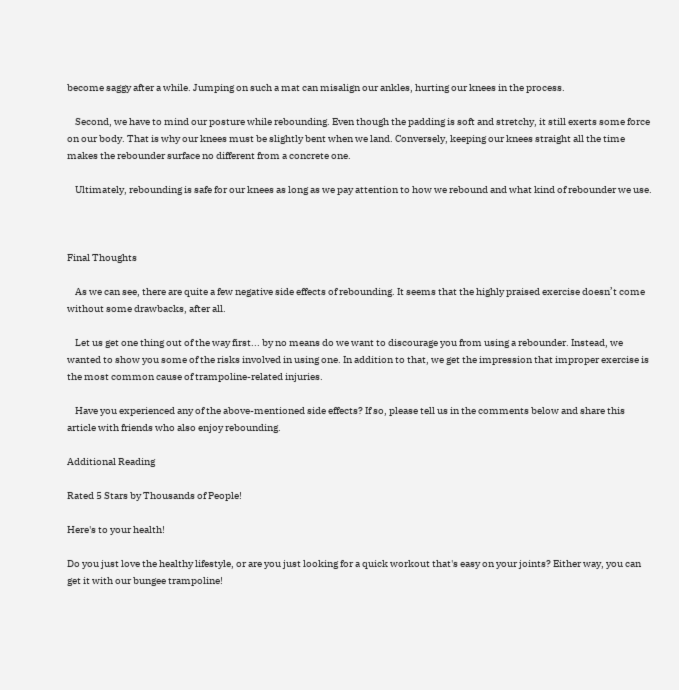become saggy after a while. Jumping on such a mat can misalign our ankles, hurting our knees in the process.

    Second, we have to mind our posture while rebounding. Even though the padding is soft and stretchy, it still exerts some force on our body. That is why our knees must be slightly bent when we land. Conversely, keeping our knees straight all the time makes the rebounder surface no different from a concrete one.

    Ultimately, rebounding is safe for our knees as long as we pay attention to how we rebound and what kind of rebounder we use.



Final Thoughts

    As we can see, there are quite a few negative side effects of rebounding. It seems that the highly praised exercise doesn’t come without some drawbacks, after all.

    Let us get one thing out of the way first... by no means do we want to discourage you from using a rebounder. Instead, we wanted to show you some of the risks involved in using one. In addition to that, we get the impression that improper exercise is the most common cause of trampoline-related injuries.

    Have you experienced any of the above-mentioned side effects? If so, please tell us in the comments below and share this article with friends who also enjoy rebounding.

Additional Reading

Rated 5 Stars by Thousands of People!

Here's to your health!

Do you just love the healthy lifestyle, or are you just looking for a quick workout that's easy on your joints? Either way, you can get it with our bungee trampoline!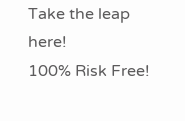Take the leap here!
100% Risk Free!